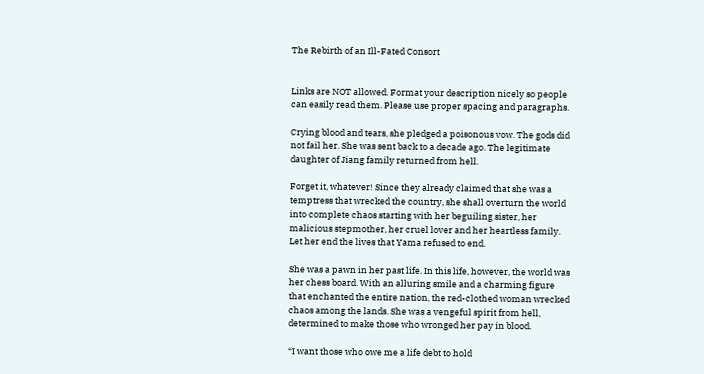The Rebirth of an Ill-Fated Consort


Links are NOT allowed. Format your description nicely so people can easily read them. Please use proper spacing and paragraphs.

Crying blood and tears, she pledged a poisonous vow. The gods did not fail her. She was sent back to a decade ago. The legitimate daughter of Jiang family returned from hell.

Forget it, whatever! Since they already claimed that she was a temptress that wrecked the country, she shall overturn the world into complete chaos starting with her beguiling sister, her malicious stepmother, her cruel lover and her heartless family. Let her end the lives that Yama refused to end.

She was a pawn in her past life. In this life, however, the world was her chess board. With an alluring smile and a charming figure that enchanted the entire nation, the red-clothed woman wrecked chaos among the lands. She was a vengeful spirit from hell, determined to make those who wronged her pay in blood.

“I want those who owe me a life debt to hold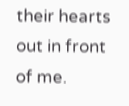their hearts out in front of me.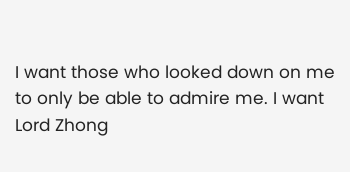I want those who looked down on me to only be able to admire me. I want Lord Zhong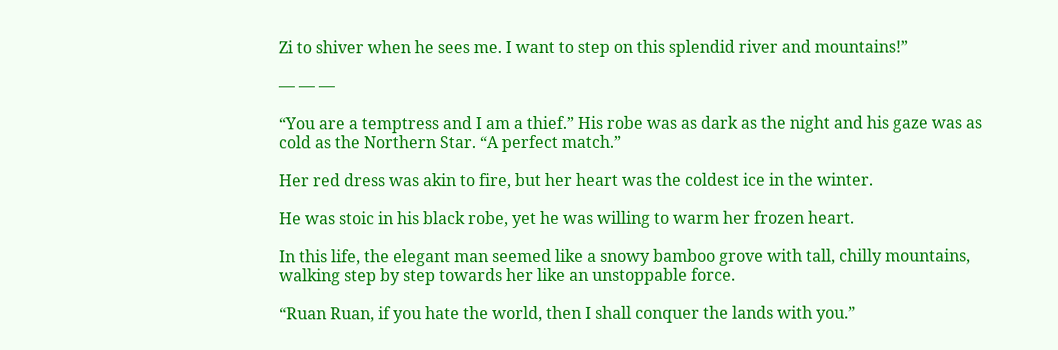Zi to shiver when he sees me. I want to step on this splendid river and mountains!”

— — —

“You are a temptress and I am a thief.” His robe was as dark as the night and his gaze was as cold as the Northern Star. “A perfect match.”

Her red dress was akin to fire, but her heart was the coldest ice in the winter.

He was stoic in his black robe, yet he was willing to warm her frozen heart.

In this life, the elegant man seemed like a snowy bamboo grove with tall, chilly mountains, walking step by step towards her like an unstoppable force.

“Ruan Ruan, if you hate the world, then I shall conquer the lands with you.”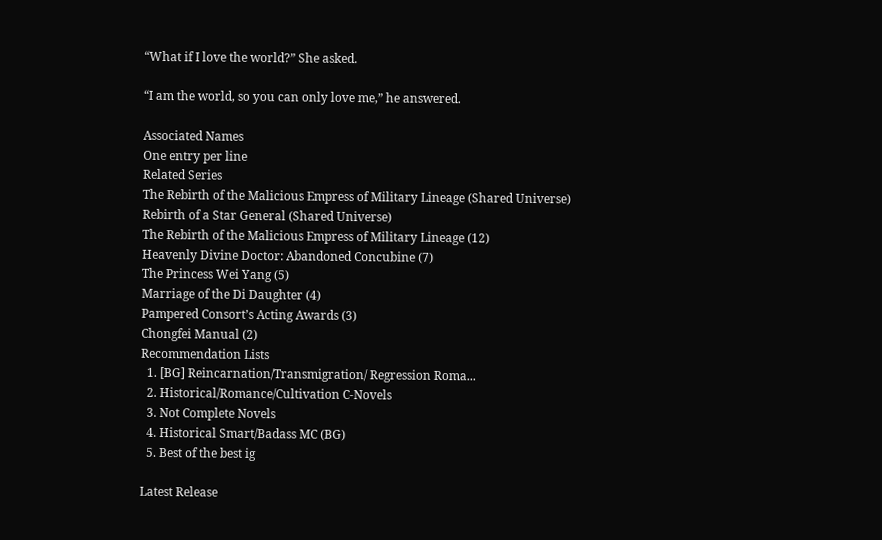“What if I love the world?” She asked.

“I am the world, so you can only love me,” he answered.

Associated Names
One entry per line
Related Series
The Rebirth of the Malicious Empress of Military Lineage (Shared Universe)
Rebirth of a Star General (Shared Universe)
The Rebirth of the Malicious Empress of Military Lineage (12)
Heavenly Divine Doctor: Abandoned Concubine (7)
The Princess Wei Yang (5)
Marriage of the Di Daughter (4)
Pampered Consort’s Acting Awards (3)
Chongfei Manual (2)
Recommendation Lists
  1. [BG] Reincarnation/Transmigration/ Regression Roma...
  2. Historical/Romance/Cultivation C-Novels
  3. Not Complete Novels
  4. Historical Smart/Badass MC (BG)
  5. Best of the best ig

Latest Release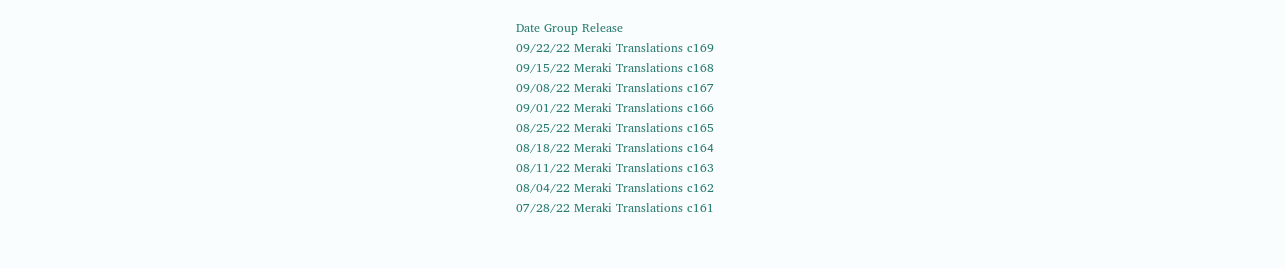Date Group Release
09/22/22 Meraki Translations c169
09/15/22 Meraki Translations c168
09/08/22 Meraki Translations c167
09/01/22 Meraki Translations c166
08/25/22 Meraki Translations c165
08/18/22 Meraki Translations c164
08/11/22 Meraki Translations c163
08/04/22 Meraki Translations c162
07/28/22 Meraki Translations c161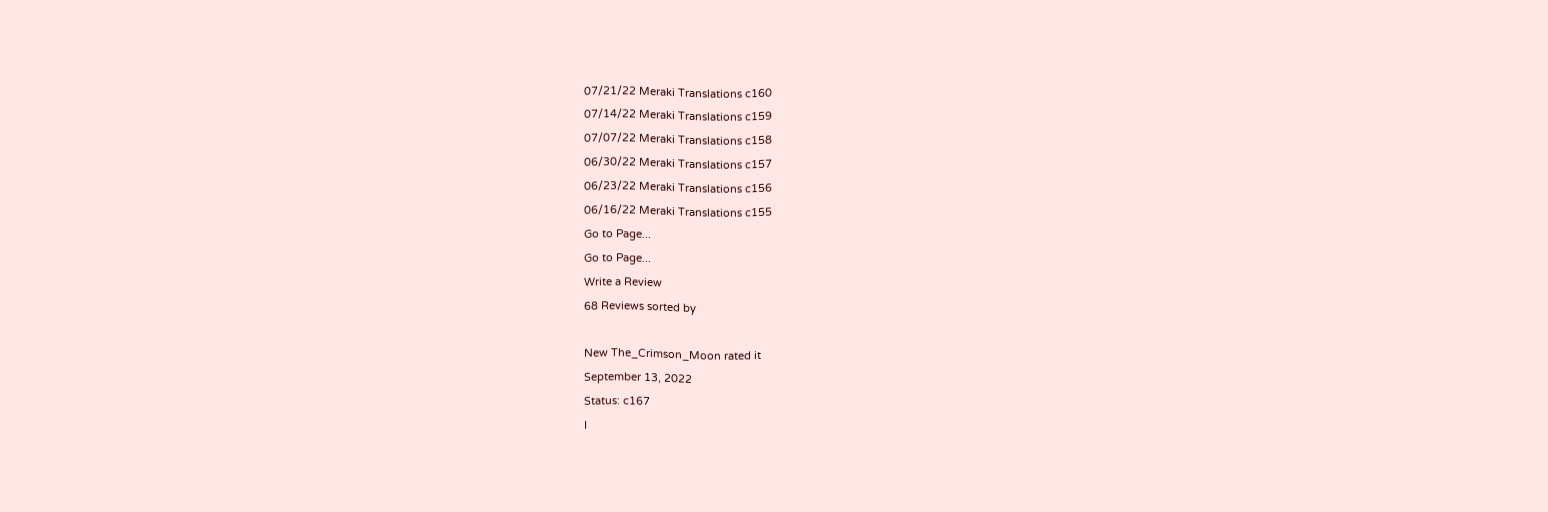07/21/22 Meraki Translations c160
07/14/22 Meraki Translations c159
07/07/22 Meraki Translations c158
06/30/22 Meraki Translations c157
06/23/22 Meraki Translations c156
06/16/22 Meraki Translations c155
Go to Page...
Go to Page...
Write a Review
68 Reviews sorted by

New The_Crimson_Moon rated it
September 13, 2022
Status: c167
I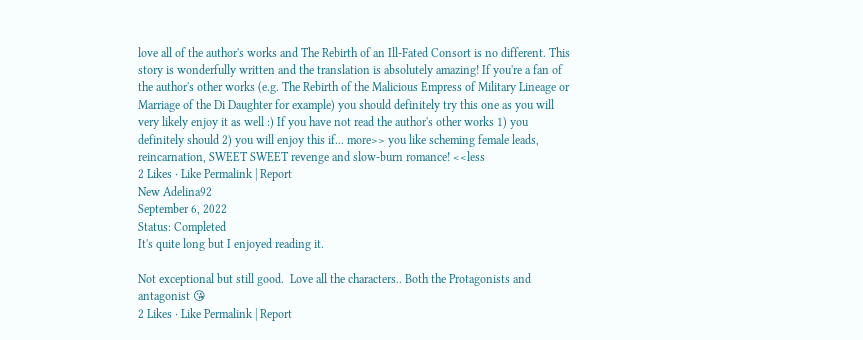love all of the author's works and The Rebirth of an Ill-Fated Consort is no different. This story is wonderfully written and the translation is absolutely amazing! If you're a fan of the author's other works (e.g. The Rebirth of the Malicious Empress of Military Lineage or Marriage of the Di Daughter for example) you should definitely try this one as you will very likely enjoy it as well :) If you have not read the author's other works 1) you definitely should 2) you will enjoy this if... more>> you like scheming female leads, reincarnation, SWEET SWEET revenge and slow-burn romance! <<less
2 Likes · Like Permalink | Report
New Adelina92
September 6, 2022
Status: Completed
It's quite long but I enjoyed reading it.

Not exceptional but still good.  Love all the characters.. Both the Protagonists and antagonist 😘
2 Likes · Like Permalink | Report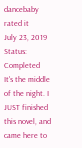dancebaby rated it
July 23, 2019
Status: Completed
It's the middle of the night. I JUST finished this novel, and came here to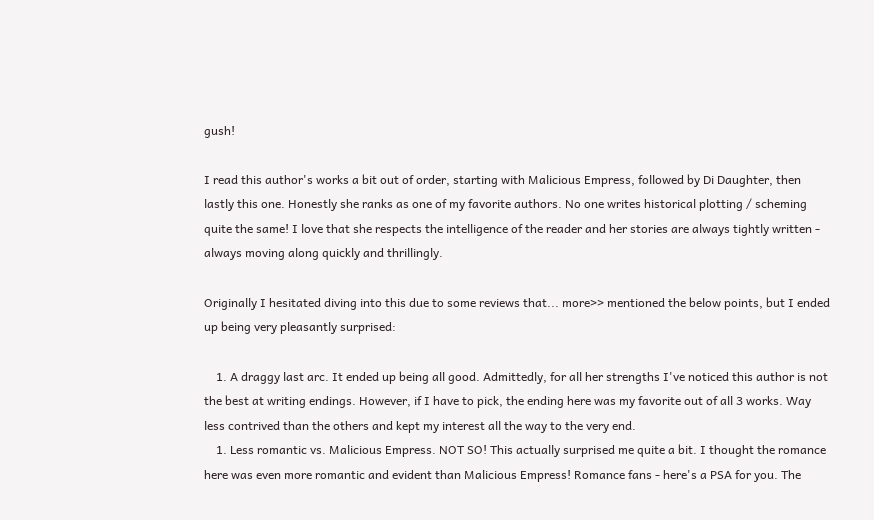gush!

I read this author's works a bit out of order, starting with Malicious Empress, followed by Di Daughter, then lastly this one. Honestly she ranks as one of my favorite authors. No one writes historical plotting / scheming quite the same! I love that she respects the intelligence of the reader and her stories are always tightly written - always moving along quickly and thrillingly.

Originally I hesitated diving into this due to some reviews that... more>> mentioned the below points, but I ended up being very pleasantly surprised:

    1. A draggy last arc. It ended up being all good. Admittedly, for all her strengths I've noticed this author is not the best at writing endings. However, if I have to pick, the ending here was my favorite out of all 3 works. Way less contrived than the others and kept my interest all the way to the very end.
    1. Less romantic vs. Malicious Empress. NOT SO! This actually surprised me quite a bit. I thought the romance here was even more romantic and evident than Malicious Empress! Romance fans - here's a PSA for you. The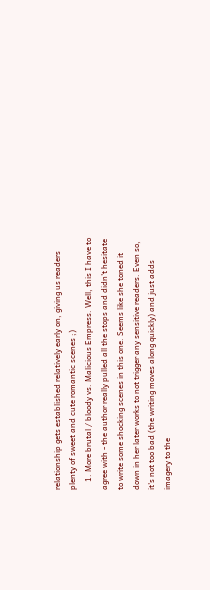relationship gets established relatively early on, giving us readers plenty of sweet and cute romantic scenes ;)
    1. More brutal / bloody vs. Malicious Empress. Well, this I have to agree with - the author really pulled all the stops and didn't hesitate to write some shocking scenes in this one. Seems like she toned it down in her later works to not trigger any sensitive readers. Even so, it's not too bad (the writing moves along quickly) and just adds imagery to the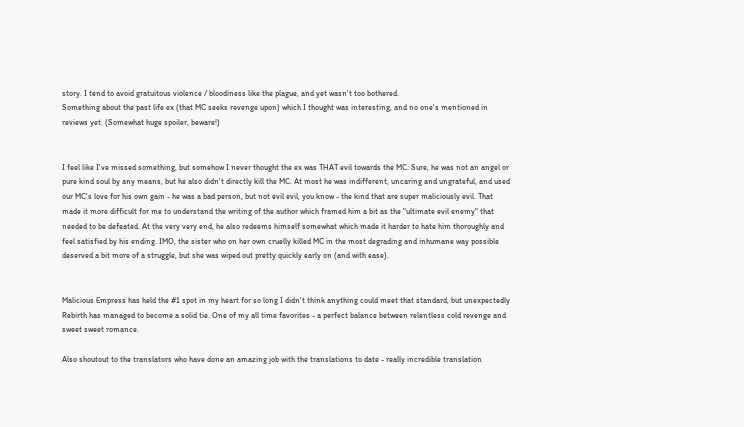story. I tend to avoid gratuitous violence / bloodiness like the plague, and yet wasn't too bothered.
Something about the past life ex (that MC seeks revenge upon) which I thought was interesting, and no one's mentioned in reviews yet. (Somewhat huge spoiler, beware!)


I feel like I've missed something, but somehow I never thought the ex was THAT evil towards the MC. Sure, he was not an angel or pure kind soul by any means, but he also didn't directly kill the MC. At most he was indifferent, uncaring and ungrateful, and used our MC's love for his own gain - he was a bad person, but not evil evil, you know - the kind that are super maliciously evil. That made it more difficult for me to understand the writing of the author which framed him a bit as the "ultimate evil enemy" that needed to be defeated. At the very very end, he also redeems himself somewhat which made it harder to hate him thoroughly and feel satisfied by his ending. IMO, the sister who on her own cruelly killed MC in the most degrading and inhumane way possible deserved a bit more of a struggle, but she was wiped out pretty quickly early on (and with ease).


Malicious Empress has held the #1 spot in my heart for so long I didn't think anything could meet that standard, but unexpectedly Rebirth has managed to become a solid tie. One of my all time favorites - a perfect balance between relentless cold revenge and sweet sweet romance.

Also shoutout to the translators who have done an amazing job with the translations to date - really incredible translation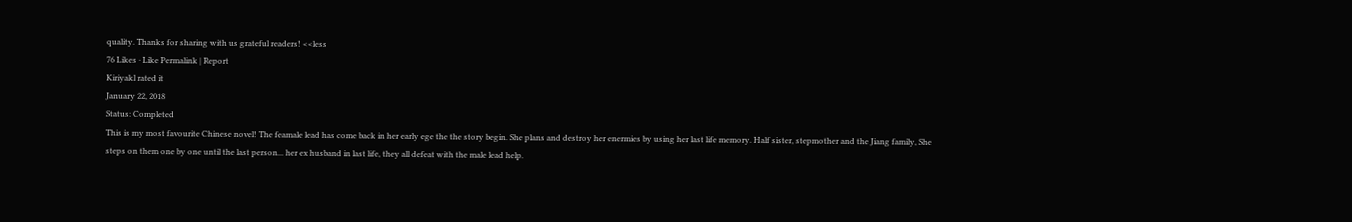quality. Thanks for sharing with us grateful readers! <<less
76 Likes · Like Permalink | Report
Kiriyakl rated it
January 22, 2018
Status: Completed
This is my most favourite Chinese novel! The feamale lead has come back in her early ege the the story begin. She plans and destroy her enermies by using her last life memory. Half sister, stepmother and the Jiang family, She steps on them one by one until the last person... her ex husband in last life, they all defeat with the male lead help.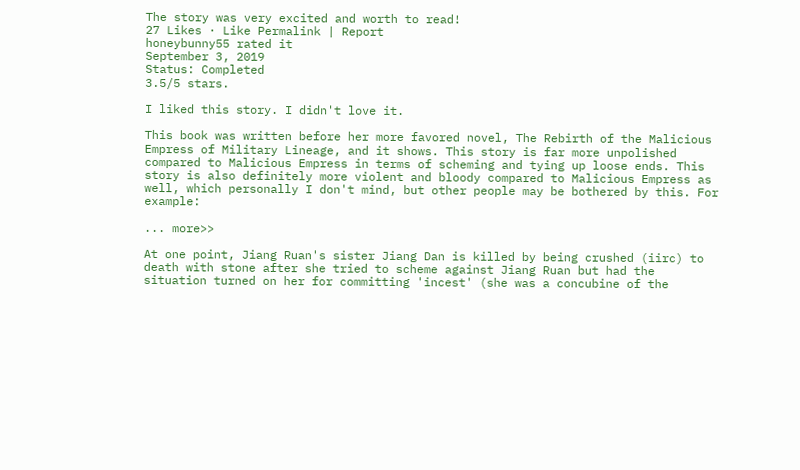The story was very excited and worth to read!
27 Likes · Like Permalink | Report
honeybunny55 rated it
September 3, 2019
Status: Completed
3.5/5 stars.

I liked this story. I didn't love it.

This book was written before her more favored novel, The Rebirth of the Malicious Empress of Military Lineage, and it shows. This story is far more unpolished compared to Malicious Empress in terms of scheming and tying up loose ends. This story is also definitely more violent and bloody compared to Malicious Empress as well, which personally I don't mind, but other people may be bothered by this. For example:

... more>>

At one point, Jiang Ruan's sister Jiang Dan is killed by being crushed (iirc) to death with stone after she tried to scheme against Jiang Ruan but had the situation turned on her for committing 'incest' (she was a concubine of the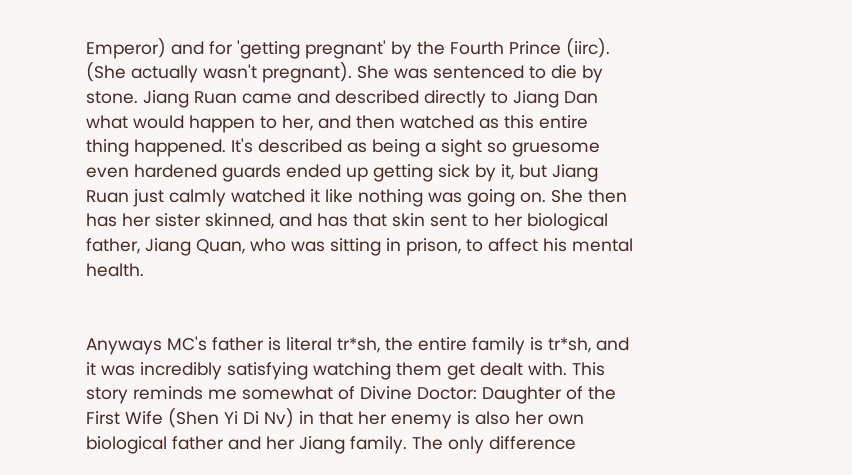Emperor) and for 'getting pregnant' by the Fourth Prince (iirc). (She actually wasn't pregnant). She was sentenced to die by stone. Jiang Ruan came and described directly to Jiang Dan what would happen to her, and then watched as this entire thing happened. It's described as being a sight so gruesome even hardened guards ended up getting sick by it, but Jiang Ruan just calmly watched it like nothing was going on. She then has her sister skinned, and has that skin sent to her biological father, Jiang Quan, who was sitting in prison, to affect his mental health.


Anyways MC's father is literal tr*sh, the entire family is tr*sh, and it was incredibly satisfying watching them get dealt with. This story reminds me somewhat of Divine Doctor: Daughter of the First Wife (Shen Yi Di Nv) in that her enemy is also her own biological father and her Jiang family. The only difference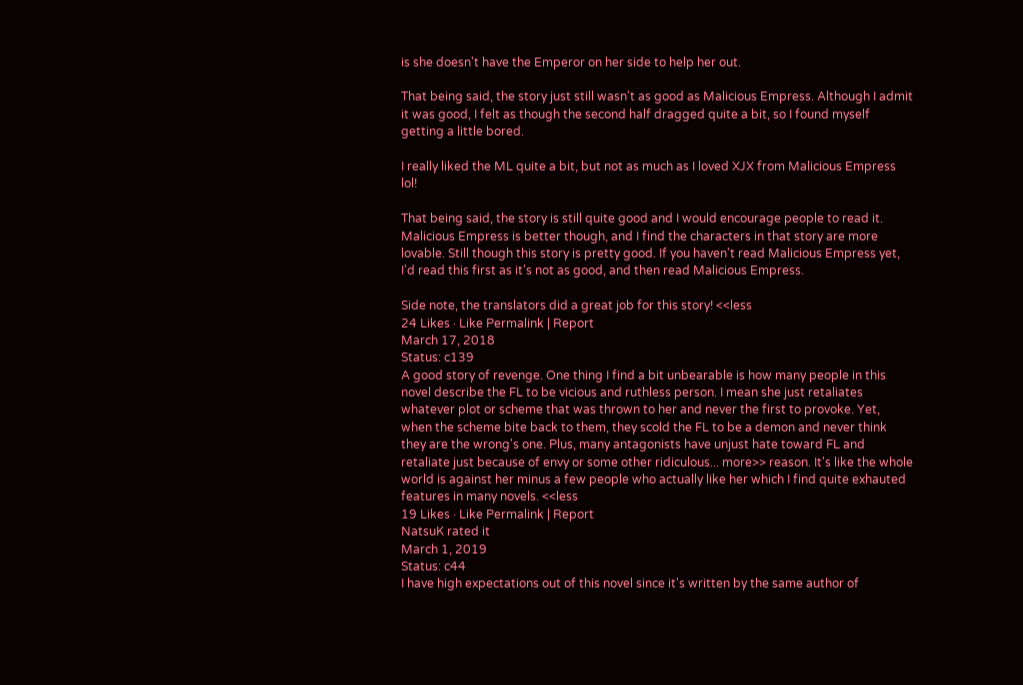is she doesn't have the Emperor on her side to help her out.

That being said, the story just still wasn't as good as Malicious Empress. Although I admit it was good, I felt as though the second half dragged quite a bit, so I found myself getting a little bored.

I really liked the ML quite a bit, but not as much as I loved XJX from Malicious Empress lol!

That being said, the story is still quite good and I would encourage people to read it. Malicious Empress is better though, and I find the characters in that story are more lovable. Still though this story is pretty good. If you haven't read Malicious Empress yet, I'd read this first as it's not as good, and then read Malicious Empress.

Side note, the translators did a great job for this story! <<less
24 Likes · Like Permalink | Report
March 17, 2018
Status: c139
A good story of revenge. One thing I find a bit unbearable is how many people in this novel describe the FL to be vicious and ruthless person. I mean she just retaliates whatever plot or scheme that was thrown to her and never the first to provoke. Yet, when the scheme bite back to them, they scold the FL to be a demon and never think they are the wrong's one. Plus, many antagonists have unjust hate toward FL and retaliate just because of envy or some other ridiculous... more>> reason. It's like the whole world is against her minus a few people who actually like her which I find quite exhauted features in many novels. <<less
19 Likes · Like Permalink | Report
NatsuK rated it
March 1, 2019
Status: c44
I have high expectations out of this novel since it's written by the same author of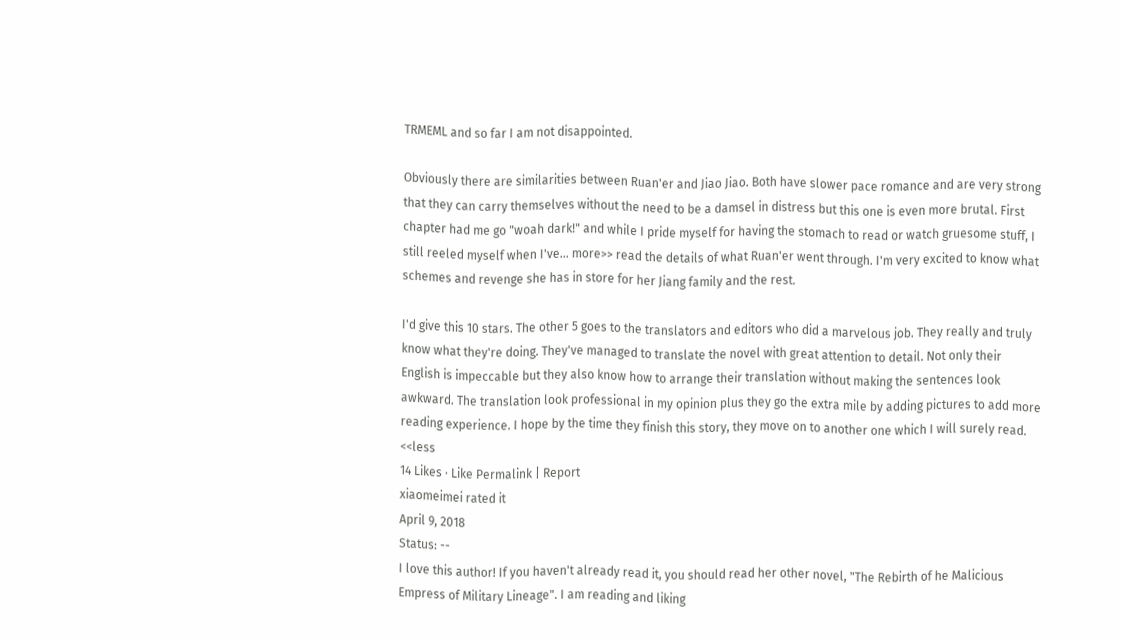TRMEML and so far I am not disappointed.

Obviously there are similarities between Ruan'er and Jiao Jiao. Both have slower pace romance and are very strong that they can carry themselves without the need to be a damsel in distress but this one is even more brutal. First chapter had me go "woah dark!" and while I pride myself for having the stomach to read or watch gruesome stuff, I still reeled myself when I've... more>> read the details of what Ruan'er went through. I'm very excited to know what schemes and revenge she has in store for her Jiang family and the rest.

I'd give this 10 stars. The other 5 goes to the translators and editors who did a marvelous job. They really and truly know what they're doing. They've managed to translate the novel with great attention to detail. Not only their English is impeccable but they also know how to arrange their translation without making the sentences look awkward. The translation look professional in my opinion plus they go the extra mile by adding pictures to add more reading experience. I hope by the time they finish this story, they move on to another one which I will surely read. <<less
14 Likes · Like Permalink | Report
xiaomeimei rated it
April 9, 2018
Status: --
I love this author! If you haven't already read it, you should read her other novel, "The Rebirth of he Malicious Empress of Military Lineage". I am reading and liking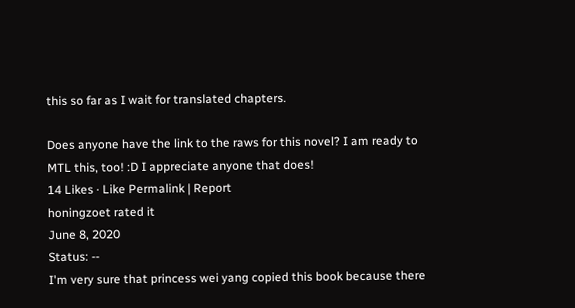this so far as I wait for translated chapters.

Does anyone have the link to the raws for this novel? I am ready to MTL this, too! :D I appreciate anyone that does!
14 Likes · Like Permalink | Report
honingzoet rated it
June 8, 2020
Status: --
I'm very sure that princess wei yang copied this book because there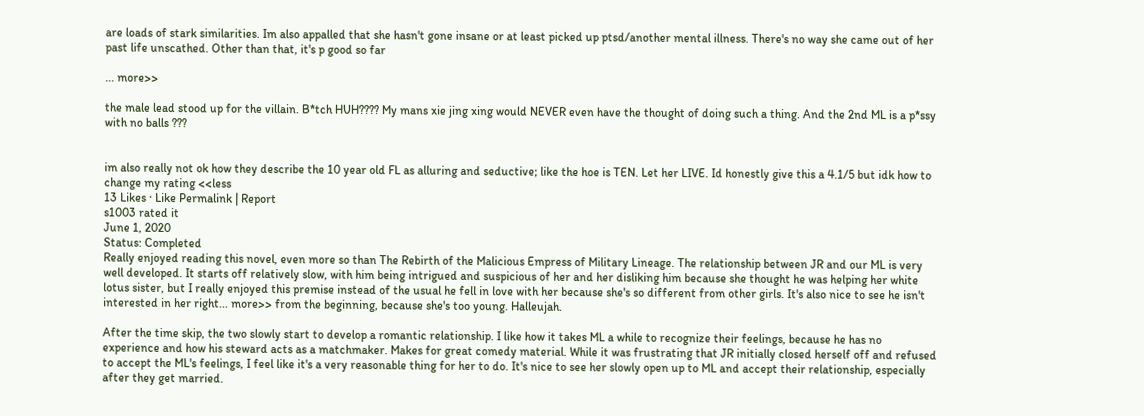are loads of stark similarities. Im also appalled that she hasn't gone insane or at least picked up ptsd/another mental illness. There's no way she came out of her past life unscathed. Other than that, it's p good so far

... more>>

the male lead stood up for the villain. B*tch HUH???? My mans xie jing xing would NEVER even have the thought of doing such a thing. And the 2nd ML is a p*ssy with no balls ???


im also really not ok how they describe the 10 year old FL as alluring and seductive; like the hoe is TEN. Let her LIVE. Id honestly give this a 4.1/5 but idk how to change my rating <<less
13 Likes · Like Permalink | Report
s1003 rated it
June 1, 2020
Status: Completed
Really enjoyed reading this novel, even more so than The Rebirth of the Malicious Empress of Military Lineage. The relationship between JR and our ML is very well developed. It starts off relatively slow, with him being intrigued and suspicious of her and her disliking him because she thought he was helping her white lotus sister, but I really enjoyed this premise instead of the usual he fell in love with her because she's so different from other girls. It's also nice to see he isn't interested in her right... more>> from the beginning, because she's too young. Halleujah.

After the time skip, the two slowly start to develop a romantic relationship. I like how it takes ML a while to recognize their feelings, because he has no experience and how his steward acts as a matchmaker. Makes for great comedy material. While it was frustrating that JR initially closed herself off and refused to accept the ML's feelings, I feel like it's a very reasonable thing for her to do. It's nice to see her slowly open up to ML and accept their relationship, especially after they get married.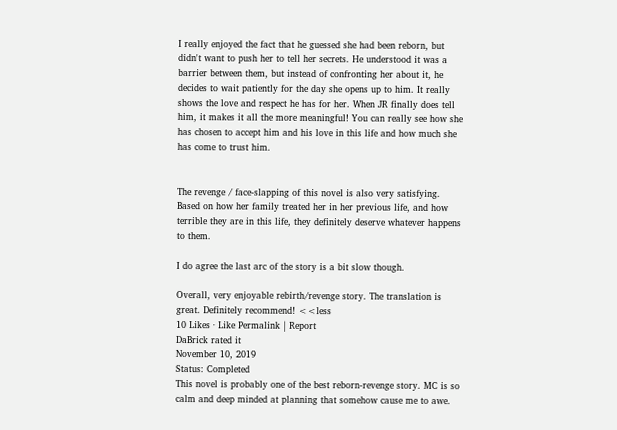I really enjoyed the fact that he guessed she had been reborn, but didn't want to push her to tell her secrets. He understood it was a barrier between them, but instead of confronting her about it, he decides to wait patiently for the day she opens up to him. It really shows the love and respect he has for her. When JR finally does tell him, it makes it all the more meaningful! You can really see how she has chosen to accept him and his love in this life and how much she has come to trust him.


The revenge / face-slapping of this novel is also very satisfying. Based on how her family treated her in her previous life, and how terrible they are in this life, they definitely deserve whatever happens to them.

I do agree the last arc of the story is a bit slow though.

Overall, very enjoyable rebirth/revenge story. The translation is great. Definitely recommend! <<less
10 Likes · Like Permalink | Report
DaBrick rated it
November 10, 2019
Status: Completed
This novel is probably one of the best reborn-revenge story. MC is so calm and deep minded at planning that somehow cause me to awe.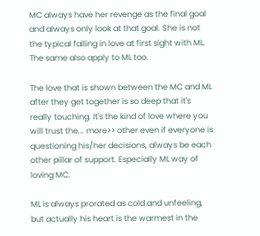MC always have her revenge as the final goal and always only look at that goal. She is not the typical falling in love at first sight with ML. The same also apply to ML too.

The love that is shown between the MC and ML after they get together is so deep that it's really touching. It's the kind of love where you will trust the... more>> other even if everyone is questioning his/her decisions, always be each other pillar of support. Especially ML way of loving MC.

ML is always prorated as cold and unfeeling, but actually his heart is the warmest in the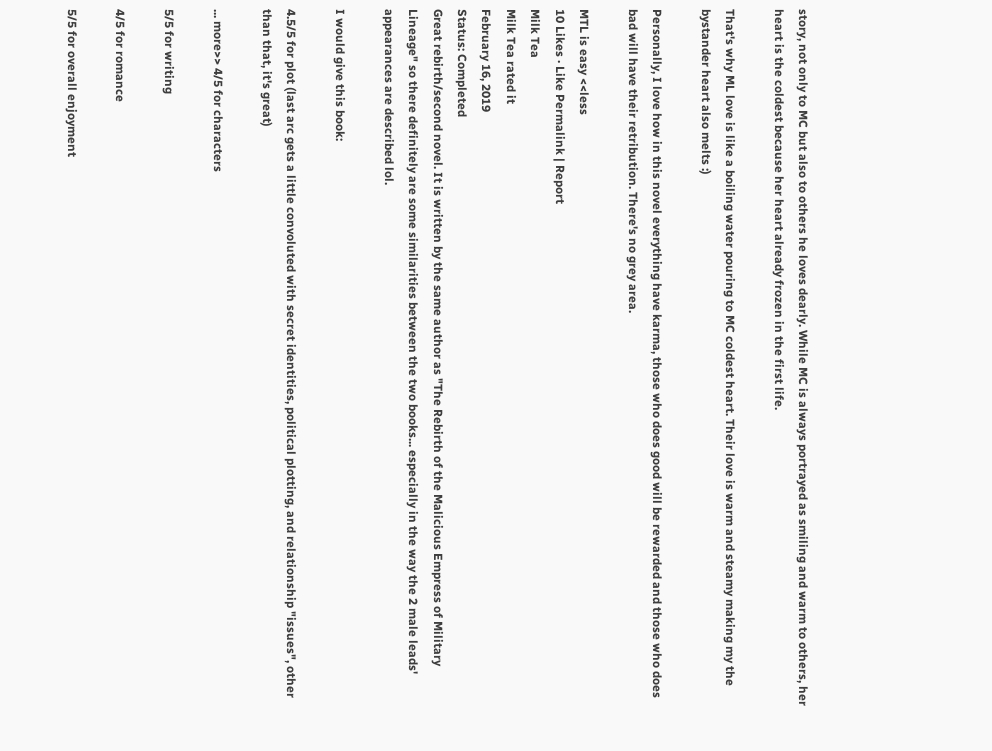story, not only to MC but also to others he loves dearly. While MC is always portrayed as smiling and warm to others, her heart is the coldest because her heart already frozen in the first life.

That's why ML love is like a boiling water pouring to MC coldest heart. Their love is warm and steamy making my the bystander heart also melts :)

Personally, I love how in this novel everything have karma, those who does good will be rewarded and those who does bad will have their retribution. There's no grey area.

MTL is easy <<less
10 Likes · Like Permalink | Report
Milk Tea
Milk Tea rated it
February 16, 2019
Status: Completed
Great rebirth/second novel. It is written by the same author as "The Rebirth of the Malicious Empress of Military Lineage" so there definitely are some similarities between the two books... especially in the way the 2 male leads' appearances are described lol.

I would give this book:

4.5/5 for plot (last arc gets a little convoluted with secret identities, political plotting, and relationship "issues", other than that, it's great)

... more>> 4/5 for characters

5/5 for writing

4/5 for romance

5/5 for overall enjoyment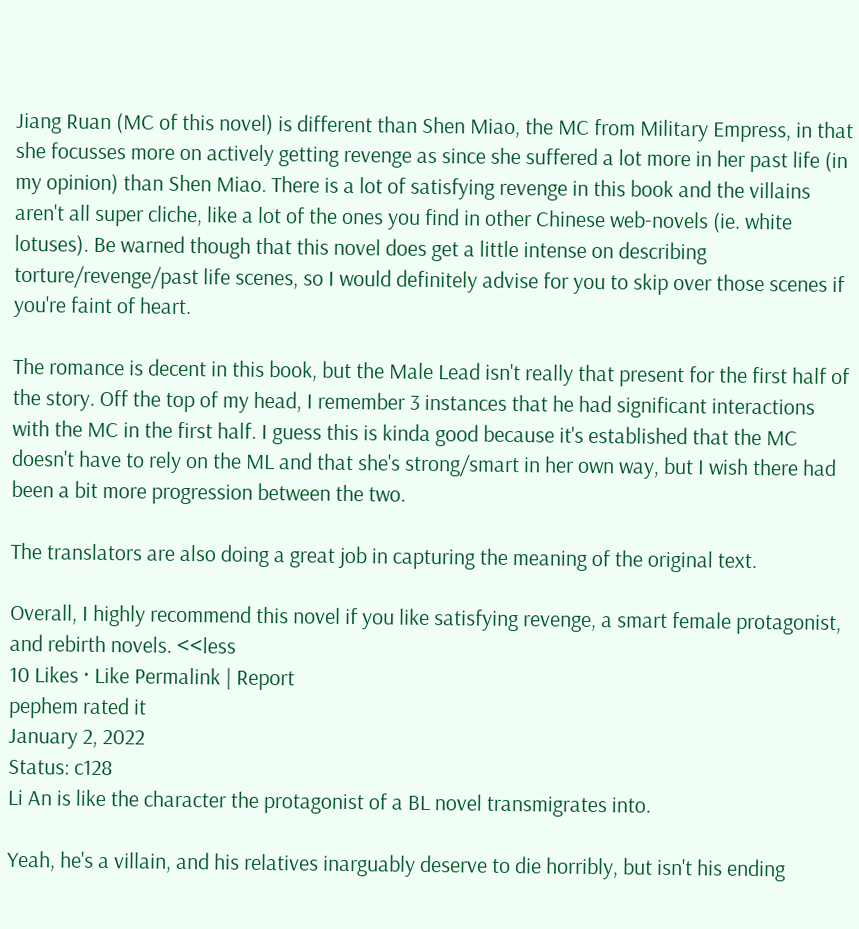Jiang Ruan (MC of this novel) is different than Shen Miao, the MC from Military Empress, in that she focusses more on actively getting revenge as since she suffered a lot more in her past life (in my opinion) than Shen Miao. There is a lot of satisfying revenge in this book and the villains aren't all super cliche, like a lot of the ones you find in other Chinese web-novels (ie. white lotuses). Be warned though that this novel does get a little intense on describing torture/revenge/past life scenes, so I would definitely advise for you to skip over those scenes if you're faint of heart.

The romance is decent in this book, but the Male Lead isn't really that present for the first half of the story. Off the top of my head, I remember 3 instances that he had significant interactions with the MC in the first half. I guess this is kinda good because it's established that the MC doesn't have to rely on the ML and that she's strong/smart in her own way, but I wish there had been a bit more progression between the two.

The translators are also doing a great job in capturing the meaning of the original text.

Overall, I highly recommend this novel if you like satisfying revenge, a smart female protagonist, and rebirth novels. <<less
10 Likes · Like Permalink | Report
pephem rated it
January 2, 2022
Status: c128
Li An is like the character the protagonist of a BL novel transmigrates into.

Yeah, he's a villain, and his relatives inarguably deserve to die horribly, but isn't his ending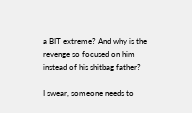a BIT extreme? And why is the revenge so focused on him instead of his shitbag father?

I swear, someone needs to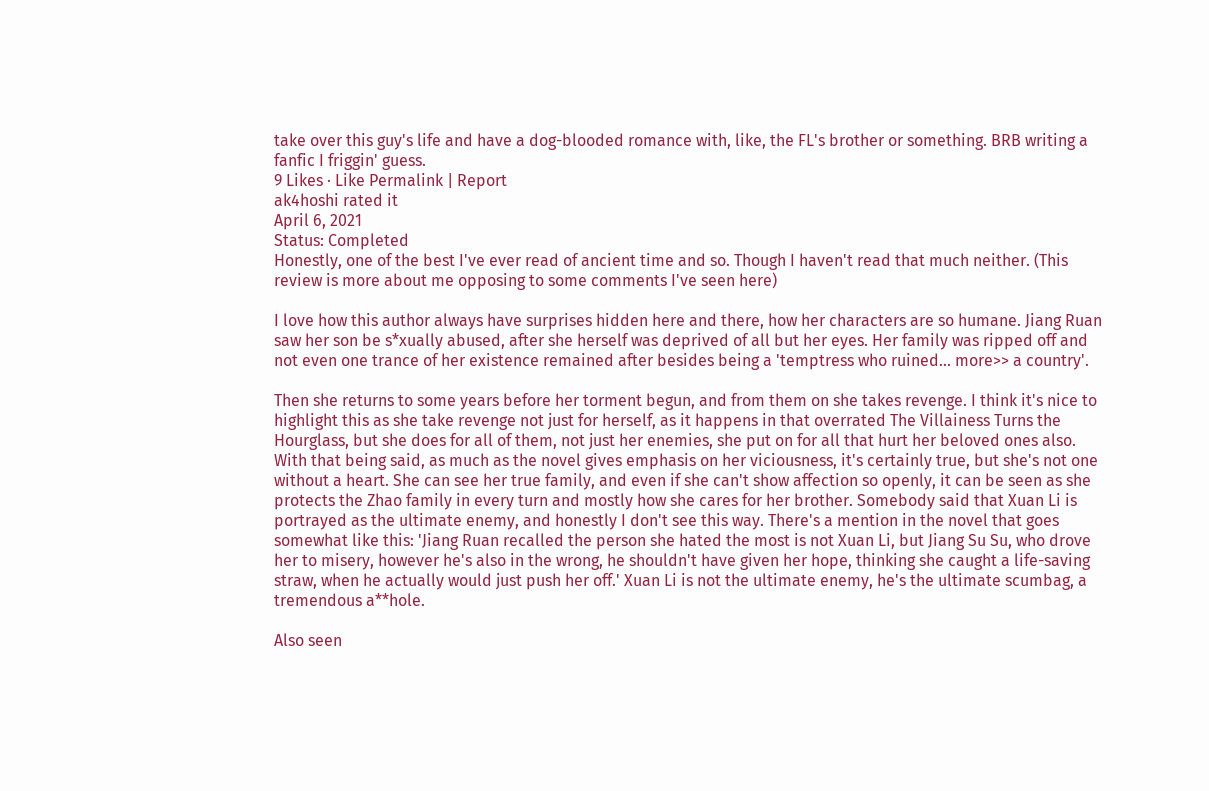take over this guy's life and have a dog-blooded romance with, like, the FL's brother or something. BRB writing a fanfic I friggin' guess.
9 Likes · Like Permalink | Report
ak4hoshi rated it
April 6, 2021
Status: Completed
Honestly, one of the best I've ever read of ancient time and so. Though I haven't read that much neither. (This review is more about me opposing to some comments I've seen here)

I love how this author always have surprises hidden here and there, how her characters are so humane. Jiang Ruan saw her son be s*xually abused, after she herself was deprived of all but her eyes. Her family was ripped off and not even one trance of her existence remained after besides being a 'temptress who ruined... more>> a country'.

Then she returns to some years before her torment begun, and from them on she takes revenge. I think it's nice to highlight this as she take revenge not just for herself, as it happens in that overrated The Villainess Turns the Hourglass, but she does for all of them, not just her enemies, she put on for all that hurt her beloved ones also. With that being said, as much as the novel gives emphasis on her viciousness, it's certainly true, but she's not one without a heart. She can see her true family, and even if she can't show affection so openly, it can be seen as she protects the Zhao family in every turn and mostly how she cares for her brother. Somebody said that Xuan Li is portrayed as the ultimate enemy, and honestly I don't see this way. There's a mention in the novel that goes somewhat like this: 'Jiang Ruan recalled the person she hated the most is not Xuan Li, but Jiang Su Su, who drove her to misery, however he's also in the wrong, he shouldn't have given her hope, thinking she caught a life-saving straw, when he actually would just push her off.' Xuan Li is not the ultimate enemy, he's the ultimate scumbag, a tremendous a**hole.

Also seen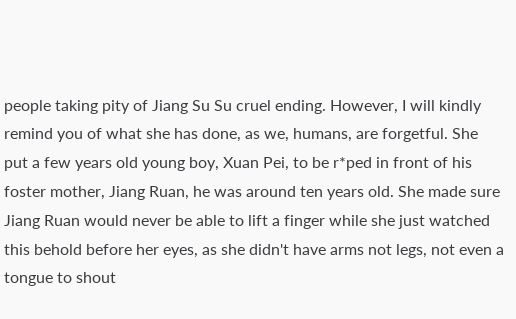people taking pity of Jiang Su Su cruel ending. However, I will kindly remind you of what she has done, as we, humans, are forgetful. She put a few years old young boy, Xuan Pei, to be r*ped in front of his foster mother, Jiang Ruan, he was around ten years old. She made sure Jiang Ruan would never be able to lift a finger while she just watched this behold before her eyes, as she didn't have arms not legs, not even a tongue to shout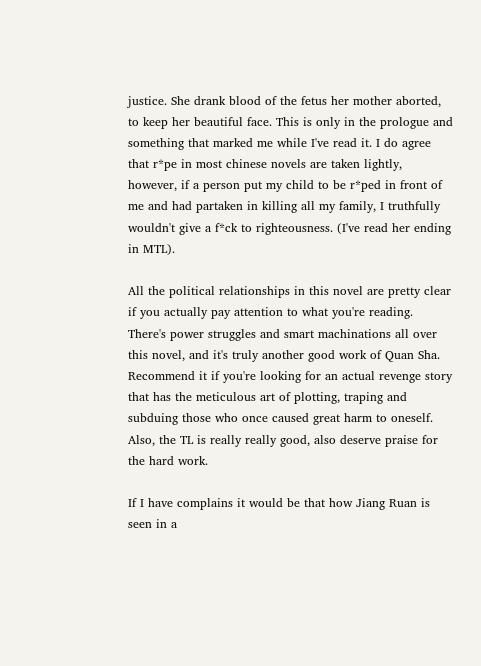justice. She drank blood of the fetus her mother aborted, to keep her beautiful face. This is only in the prologue and something that marked me while I've read it. I do agree that r*pe in most chinese novels are taken lightly, however, if a person put my child to be r*ped in front of me and had partaken in killing all my family, I truthfully wouldn't give a f*ck to righteousness. (I've read her ending in MTL).

All the political relationships in this novel are pretty clear if you actually pay attention to what you're reading. There's power struggles and smart machinations all over this novel, and it's truly another good work of Quan Sha. Recommend it if you're looking for an actual revenge story that has the meticulous art of plotting, traping and subduing those who once caused great harm to oneself. Also, the TL is really really good, also deserve praise for the hard work.

If I have complains it would be that how Jiang Ruan is seen in a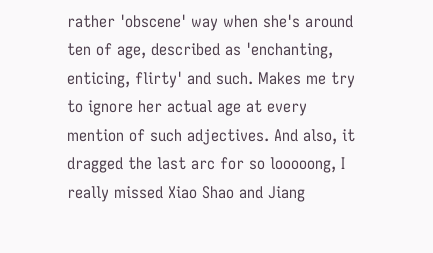rather 'obscene' way when she's around ten of age, described as 'enchanting, enticing, flirty' and such. Makes me try to ignore her actual age at every mention of such adjectives. And also, it dragged the last arc for so looooong, I really missed Xiao Shao and Jiang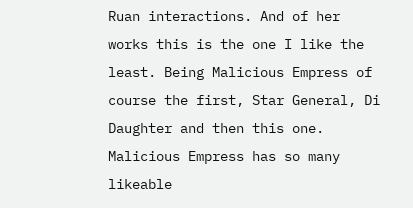Ruan interactions. And of her works this is the one I like the least. Being Malicious Empress of course the first, Star General, Di Daughter and then this one. Malicious Empress has so many likeable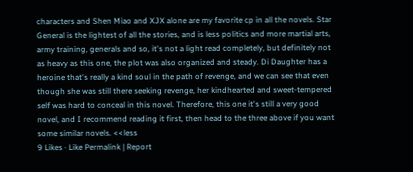characters and Shen Miao and XJX alone are my favorite cp in all the novels. Star General is the lightest of all the stories, and is less politics and more martial arts, army training, generals and so, it's not a light read completely, but definitely not as heavy as this one, the plot was also organized and steady. Di Daughter has a heroine that's really a kind soul in the path of revenge, and we can see that even though she was still there seeking revenge, her kindhearted and sweet-tempered self was hard to conceal in this novel. Therefore, this one it's still a very good novel, and I recommend reading it first, then head to the three above if you want some similar novels. <<less
9 Likes · Like Permalink | Report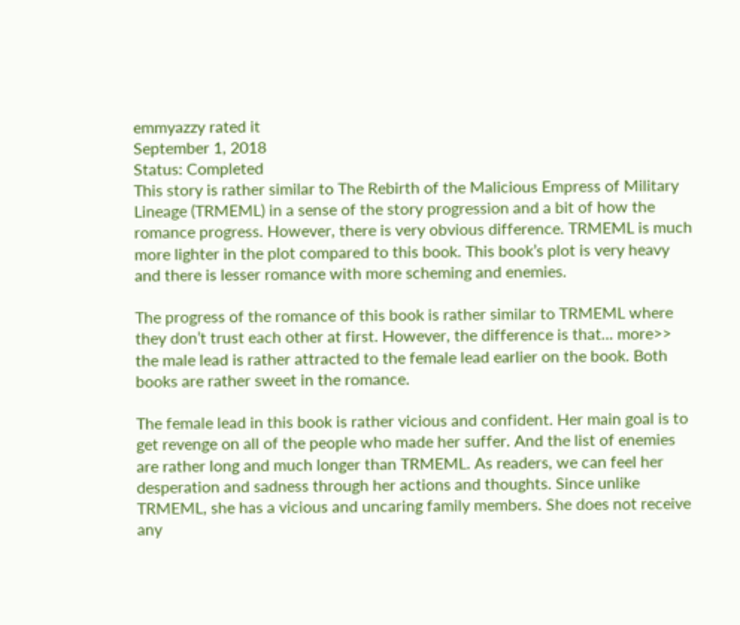emmyazzy rated it
September 1, 2018
Status: Completed
This story is rather similar to The Rebirth of the Malicious Empress of Military Lineage (TRMEML) in a sense of the story progression and a bit of how the romance progress. However, there is very obvious difference. TRMEML is much more lighter in the plot compared to this book. This book’s plot is very heavy and there is lesser romance with more scheming and enemies.

The progress of the romance of this book is rather similar to TRMEML where they don’t trust each other at first. However, the difference is that... more>> the male lead is rather attracted to the female lead earlier on the book. Both books are rather sweet in the romance.

The female lead in this book is rather vicious and confident. Her main goal is to get revenge on all of the people who made her suffer. And the list of enemies are rather long and much longer than TRMEML. As readers, we can feel her desperation and sadness through her actions and thoughts. Since unlike TRMEML, she has a vicious and uncaring family members. She does not receive any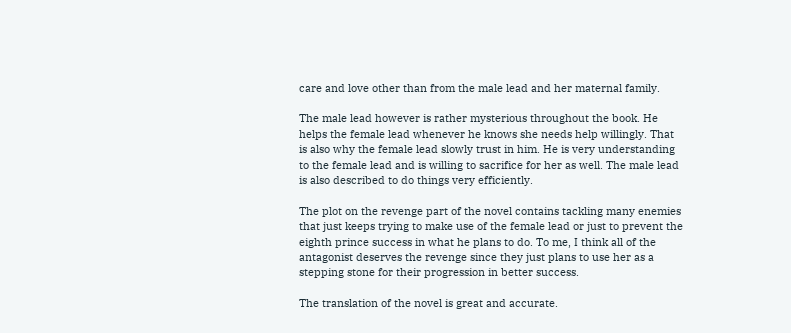care and love other than from the male lead and her maternal family.

The male lead however is rather mysterious throughout the book. He helps the female lead whenever he knows she needs help willingly. That is also why the female lead slowly trust in him. He is very understanding to the female lead and is willing to sacrifice for her as well. The male lead is also described to do things very efficiently.

The plot on the revenge part of the novel contains tackling many enemies that just keeps trying to make use of the female lead or just to prevent the eighth prince success in what he plans to do. To me, I think all of the antagonist deserves the revenge since they just plans to use her as a stepping stone for their progression in better success.

The translation of the novel is great and accurate.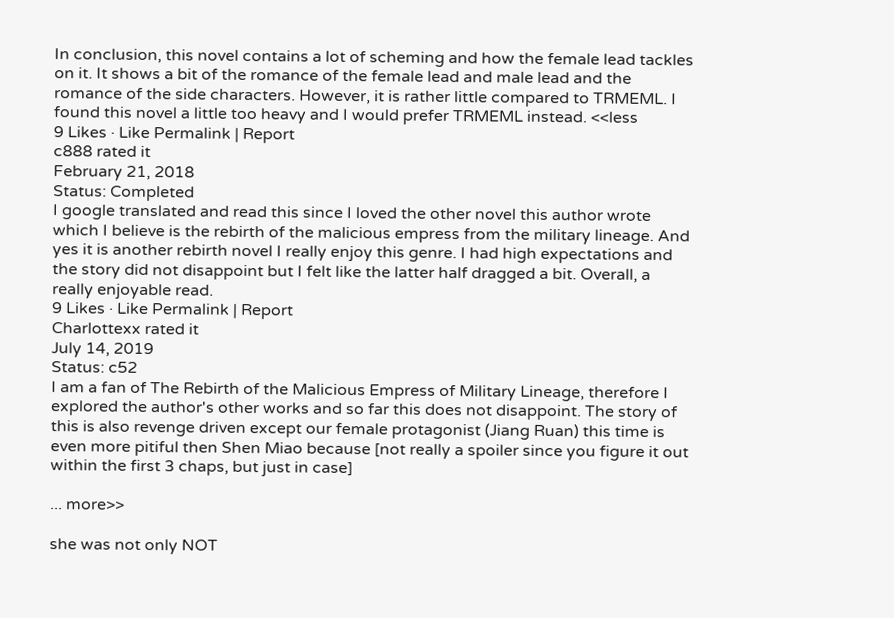In conclusion, this novel contains a lot of scheming and how the female lead tackles on it. It shows a bit of the romance of the female lead and male lead and the romance of the side characters. However, it is rather little compared to TRMEML. I found this novel a little too heavy and I would prefer TRMEML instead. <<less
9 Likes · Like Permalink | Report
c888 rated it
February 21, 2018
Status: Completed
I google translated and read this since I loved the other novel this author wrote which I believe is the rebirth of the malicious empress from the military lineage. And yes it is another rebirth novel I really enjoy this genre. I had high expectations and the story did not disappoint but I felt like the latter half dragged a bit. Overall, a really enjoyable read.
9 Likes · Like Permalink | Report
Charlottexx rated it
July 14, 2019
Status: c52
I am a fan of The Rebirth of the Malicious Empress of Military Lineage, therefore I explored the author's other works and so far this does not disappoint. The story of this is also revenge driven except our female protagonist (Jiang Ruan) this time is even more pitiful then Shen Miao because [not really a spoiler since you figure it out within the first 3 chaps, but just in case]

... more>>

she was not only NOT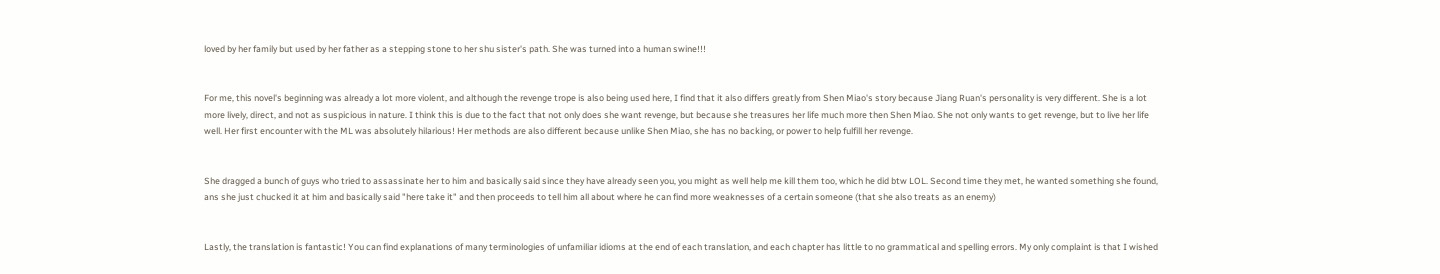loved by her family but used by her father as a stepping stone to her shu sister's path. She was turned into a human swine!!!


For me, this novel's beginning was already a lot more violent, and although the revenge trope is also being used here, I find that it also differs greatly from Shen Miao's story because Jiang Ruan's personality is very different. She is a lot more lively, direct, and not as suspicious in nature. I think this is due to the fact that not only does she want revenge, but because she treasures her life much more then Shen Miao. She not only wants to get revenge, but to live her life well. Her first encounter with the ML was absolutely hilarious! Her methods are also different because unlike Shen Miao, she has no backing, or power to help fulfill her revenge.


She dragged a bunch of guys who tried to assassinate her to him and basically said since they have already seen you, you might as well help me kill them too, which he did btw LOL. Second time they met, he wanted something she found, ans she just chucked it at him and basically said "here take it" and then proceeds to tell him all about where he can find more weaknesses of a certain someone (that she also treats as an enemy)


Lastly, the translation is fantastic! You can find explanations of many terminologies of unfamiliar idioms at the end of each translation, and each chapter has little to no grammatical and spelling errors. My only complaint is that I wished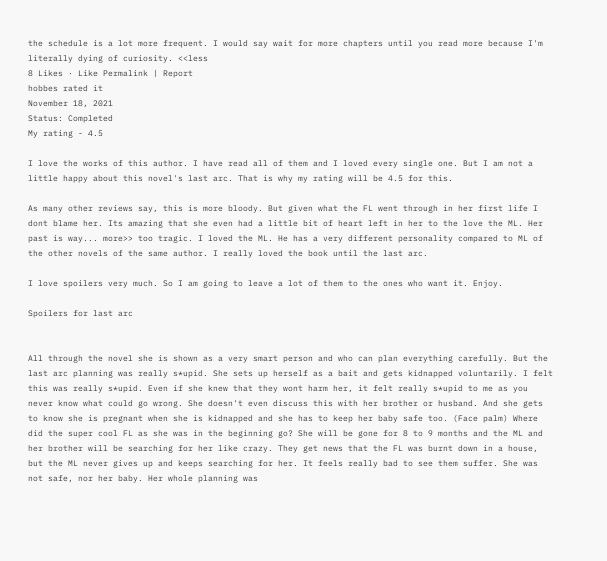the schedule is a lot more frequent. I would say wait for more chapters until you read more because I'm literally dying of curiosity. <<less
8 Likes · Like Permalink | Report
hobbes rated it
November 18, 2021
Status: Completed
My rating - 4.5

I love the works of this author. I have read all of them and I loved every single one. But I am not a little happy about this novel's last arc. That is why my rating will be 4.5 for this.

As many other reviews say, this is more bloody. But given what the FL went through in her first life I dont blame her. Its amazing that she even had a little bit of heart left in her to the love the ML. Her past is way... more>> too tragic. I loved the ML. He has a very different personality compared to ML of the other novels of the same author. I really loved the book until the last arc.

I love spoilers very much. So I am going to leave a lot of them to the ones who want it. Enjoy.

Spoilers for last arc


All through the novel she is shown as a very smart person and who can plan everything carefully. But the last arc planning was really s*upid. She sets up herself as a bait and gets kidnapped voluntarily. I felt this was really s*upid. Even if she knew that they wont harm her, it felt really s*upid to me as you never know what could go wrong. She doesn't even discuss this with her brother or husband. And she gets to know she is pregnant when she is kidnapped and she has to keep her baby safe too. (Face palm) Where did the super cool FL as she was in the beginning go? She will be gone for 8 to 9 months and the ML and her brother will be searching for her like crazy. They get news that the FL was burnt down in a house, but the ML never gives up and keeps searching for her. It feels really bad to see them suffer. She was not safe, nor her baby. Her whole planning was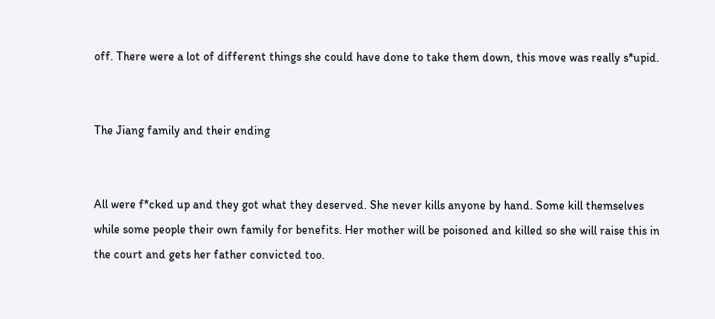off. There were a lot of different things she could have done to take them down, this move was really s*upid.


The Jiang family and their ending


All were f*cked up and they got what they deserved. She never kills anyone by hand. Some kill themselves while some people their own family for benefits. Her mother will be poisoned and killed so she will raise this in the court and gets her father convicted too.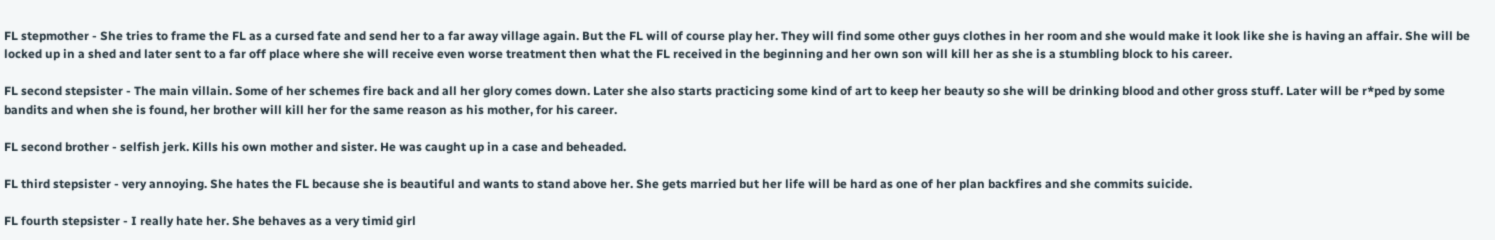FL stepmother - She tries to frame the FL as a cursed fate and send her to a far away village again. But the FL will of course play her. They will find some other guys clothes in her room and she would make it look like she is having an affair. She will be locked up in a shed and later sent to a far off place where she will receive even worse treatment then what the FL received in the beginning and her own son will kill her as she is a stumbling block to his career.

FL second stepsister - The main villain. Some of her schemes fire back and all her glory comes down. Later she also starts practicing some kind of art to keep her beauty so she will be drinking blood and other gross stuff. Later will be r*ped by some bandits and when she is found, her brother will kill her for the same reason as his mother, for his career.

FL second brother - selfish jerk. Kills his own mother and sister. He was caught up in a case and beheaded.

FL third stepsister - very annoying. She hates the FL because she is beautiful and wants to stand above her. She gets married but her life will be hard as one of her plan backfires and she commits suicide.

FL fourth stepsister - I really hate her. She behaves as a very timid girl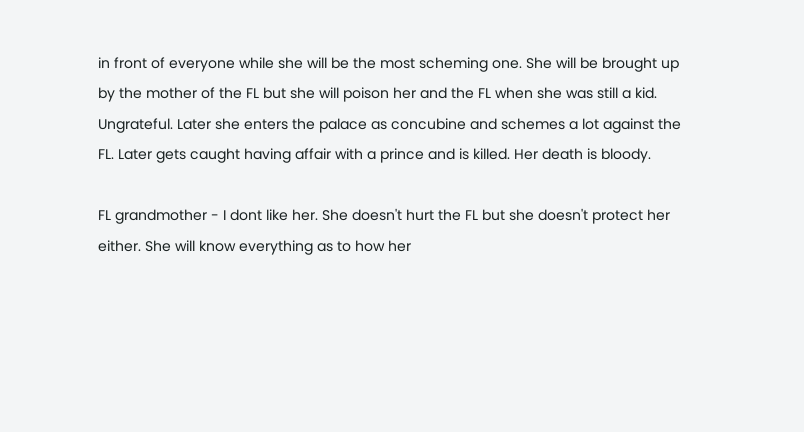in front of everyone while she will be the most scheming one. She will be brought up by the mother of the FL but she will poison her and the FL when she was still a kid. Ungrateful. Later she enters the palace as concubine and schemes a lot against the FL. Later gets caught having affair with a prince and is killed. Her death is bloody.

FL grandmother - I dont like her. She doesn't hurt the FL but she doesn't protect her either. She will know everything as to how her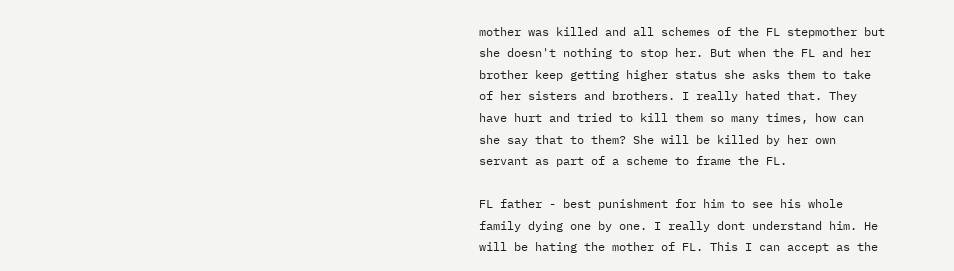mother was killed and all schemes of the FL stepmother but she doesn't nothing to stop her. But when the FL and her brother keep getting higher status she asks them to take of her sisters and brothers. I really hated that. They have hurt and tried to kill them so many times, how can she say that to them? She will be killed by her own servant as part of a scheme to frame the FL.

FL father - best punishment for him to see his whole family dying one by one. I really dont understand him. He will be hating the mother of FL. This I can accept as the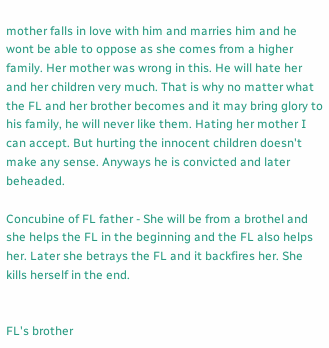mother falls in love with him and marries him and he wont be able to oppose as she comes from a higher family. Her mother was wrong in this. He will hate her and her children very much. That is why no matter what the FL and her brother becomes and it may bring glory to his family, he will never like them. Hating her mother I can accept. But hurting the innocent children doesn't make any sense. Anyways he is convicted and later beheaded.

Concubine of FL father - She will be from a brothel and she helps the FL in the beginning and the FL also helps her. Later she betrays the FL and it backfires her. She kills herself in the end.


FL's brother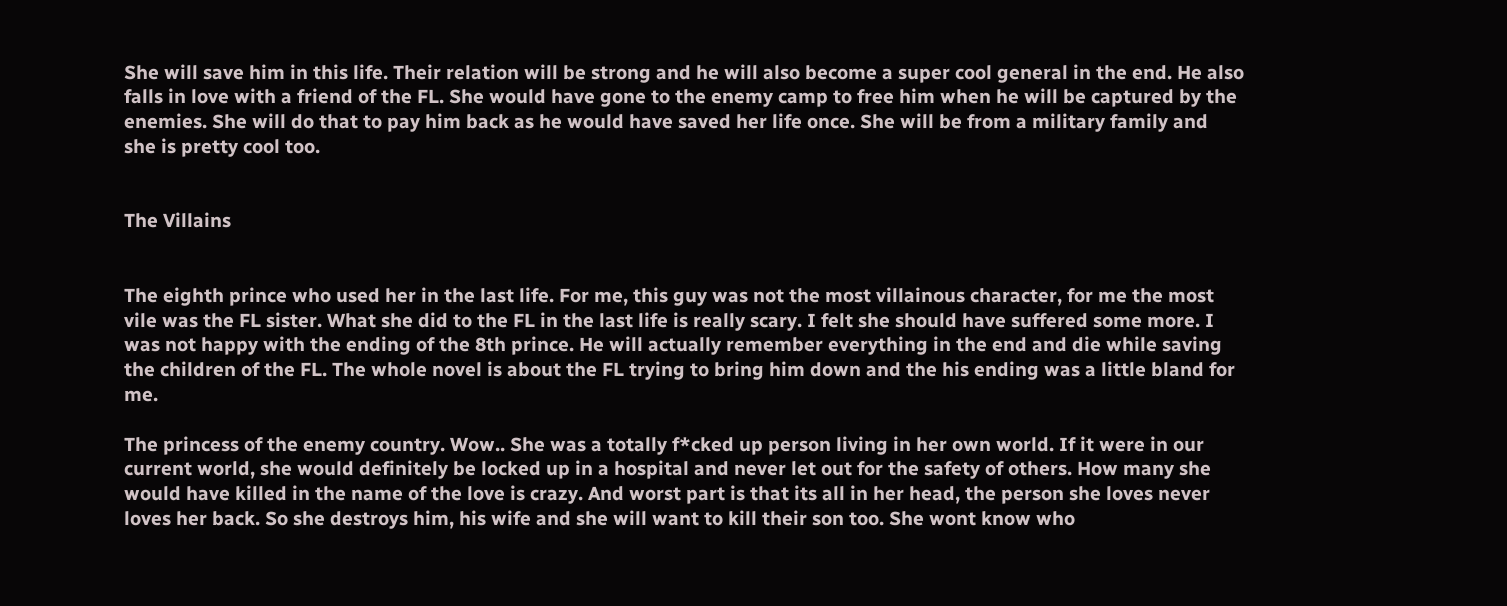She will save him in this life. Their relation will be strong and he will also become a super cool general in the end. He also falls in love with a friend of the FL. She would have gone to the enemy camp to free him when he will be captured by the enemies. She will do that to pay him back as he would have saved her life once. She will be from a military family and she is pretty cool too.


The Villains


The eighth prince who used her in the last life. For me, this guy was not the most villainous character, for me the most vile was the FL sister. What she did to the FL in the last life is really scary. I felt she should have suffered some more. I was not happy with the ending of the 8th prince. He will actually remember everything in the end and die while saving the children of the FL. The whole novel is about the FL trying to bring him down and the his ending was a little bland for me.

The princess of the enemy country. Wow.. She was a totally f*cked up person living in her own world. If it were in our current world, she would definitely be locked up in a hospital and never let out for the safety of others. How many she would have killed in the name of the love is crazy. And worst part is that its all in her head, the person she loves never loves her back. So she destroys him, his wife and she will want to kill their son too. She wont know who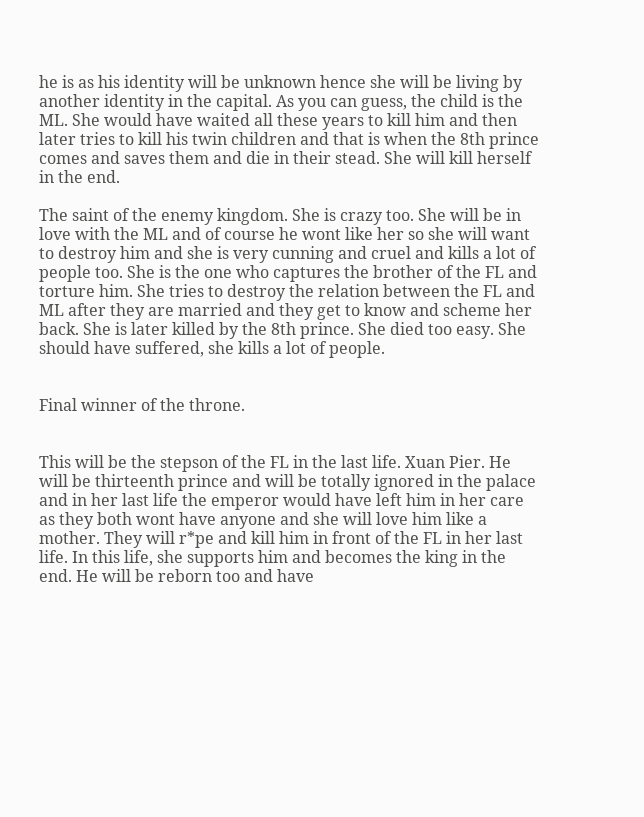he is as his identity will be unknown hence she will be living by another identity in the capital. As you can guess, the child is the ML. She would have waited all these years to kill him and then later tries to kill his twin children and that is when the 8th prince comes and saves them and die in their stead. She will kill herself in the end.

The saint of the enemy kingdom. She is crazy too. She will be in love with the ML and of course he wont like her so she will want to destroy him and she is very cunning and cruel and kills a lot of people too. She is the one who captures the brother of the FL and torture him. She tries to destroy the relation between the FL and ML after they are married and they get to know and scheme her back. She is later killed by the 8th prince. She died too easy. She should have suffered, she kills a lot of people.


Final winner of the throne.


This will be the stepson of the FL in the last life. Xuan Pier. He will be thirteenth prince and will be totally ignored in the palace and in her last life the emperor would have left him in her care as they both wont have anyone and she will love him like a mother. They will r*pe and kill him in front of the FL in her last life. In this life, she supports him and becomes the king in the end. He will be reborn too and have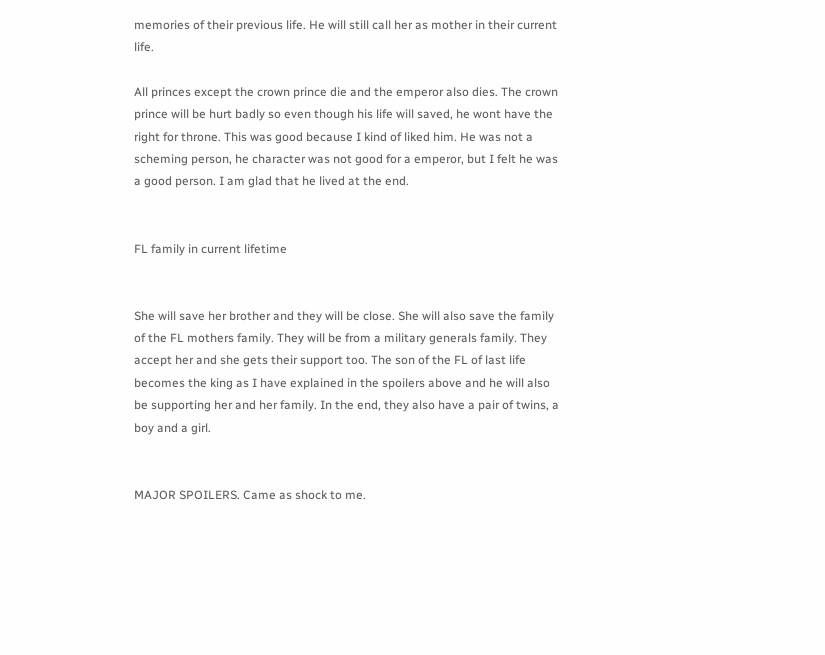memories of their previous life. He will still call her as mother in their current life.

All princes except the crown prince die and the emperor also dies. The crown prince will be hurt badly so even though his life will saved, he wont have the right for throne. This was good because I kind of liked him. He was not a scheming person, he character was not good for a emperor, but I felt he was a good person. I am glad that he lived at the end.


FL family in current lifetime


She will save her brother and they will be close. She will also save the family of the FL mothers family. They will be from a military generals family. They accept her and she gets their support too. The son of the FL of last life becomes the king as I have explained in the spoilers above and he will also be supporting her and her family. In the end, they also have a pair of twins, a boy and a girl.


MAJOR SPOILERS. Came as shock to me.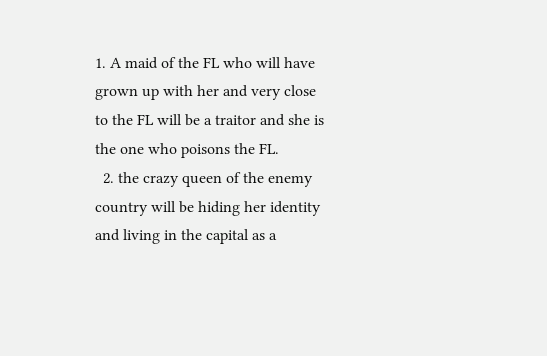1. A maid of the FL who will have grown up with her and very close to the FL will be a traitor and she is the one who poisons the FL.
  2. the crazy queen of the enemy country will be hiding her identity and living in the capital as a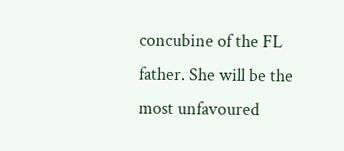concubine of the FL father. She will be the most unfavoured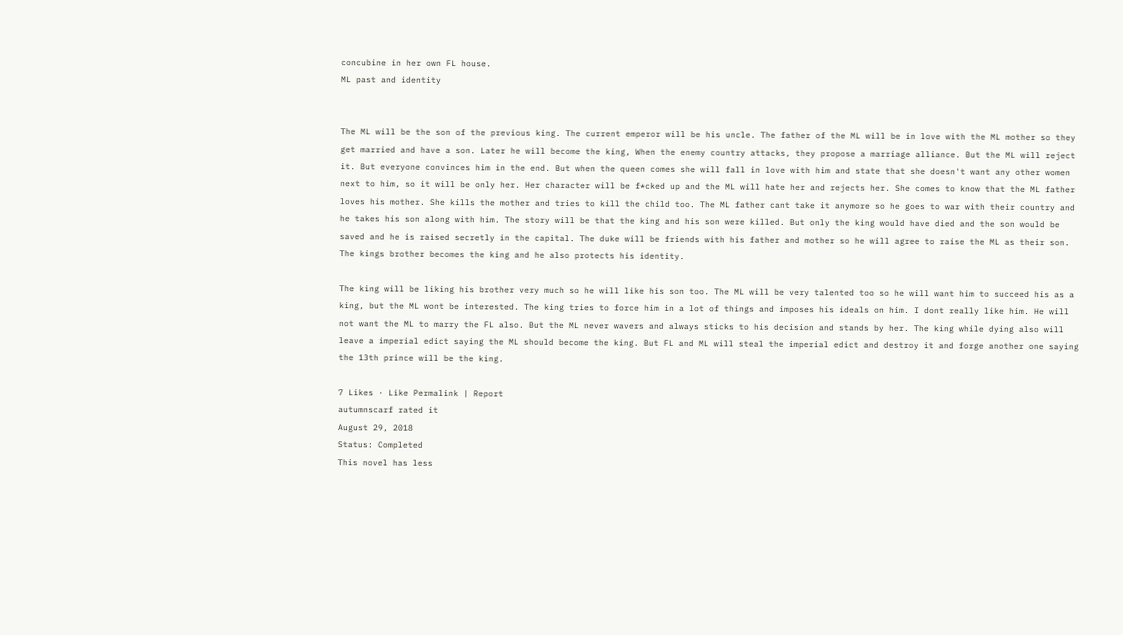concubine in her own FL house.
ML past and identity


The ML will be the son of the previous king. The current emperor will be his uncle. The father of the ML will be in love with the ML mother so they get married and have a son. Later he will become the king, When the enemy country attacks, they propose a marriage alliance. But the ML will reject it. But everyone convinces him in the end. But when the queen comes she will fall in love with him and state that she doesn't want any other women next to him, so it will be only her. Her character will be f*cked up and the ML will hate her and rejects her. She comes to know that the ML father loves his mother. She kills the mother and tries to kill the child too. The ML father cant take it anymore so he goes to war with their country and he takes his son along with him. The story will be that the king and his son were killed. But only the king would have died and the son would be saved and he is raised secretly in the capital. The duke will be friends with his father and mother so he will agree to raise the ML as their son. The kings brother becomes the king and he also protects his identity.

The king will be liking his brother very much so he will like his son too. The ML will be very talented too so he will want him to succeed his as a king, but the ML wont be interested. The king tries to force him in a lot of things and imposes his ideals on him. I dont really like him. He will not want the ML to marry the FL also. But the ML never wavers and always sticks to his decision and stands by her. The king while dying also will leave a imperial edict saying the ML should become the king. But FL and ML will steal the imperial edict and destroy it and forge another one saying the 13th prince will be the king.

7 Likes · Like Permalink | Report
autumnscarf rated it
August 29, 2018
Status: Completed
This novel has less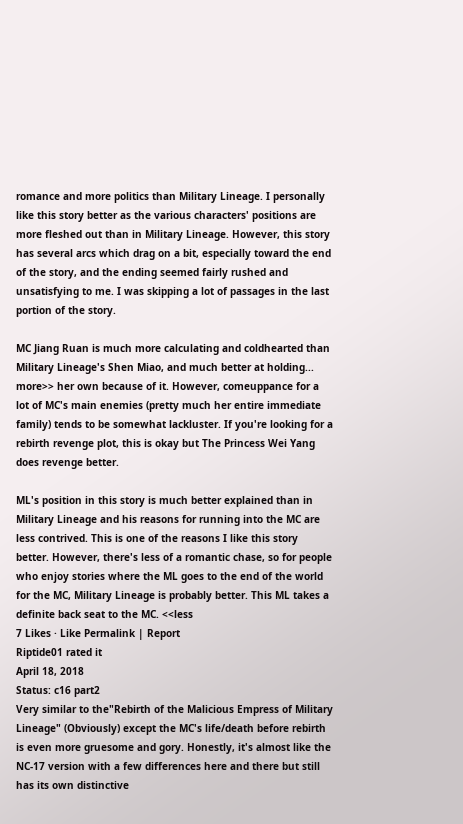romance and more politics than Military Lineage. I personally like this story better as the various characters' positions are more fleshed out than in Military Lineage. However, this story has several arcs which drag on a bit, especially toward the end of the story, and the ending seemed fairly rushed and unsatisfying to me. I was skipping a lot of passages in the last portion of the story.

MC Jiang Ruan is much more calculating and coldhearted than Military Lineage's Shen Miao, and much better at holding... more>> her own because of it. However, comeuppance for a lot of MC's main enemies (pretty much her entire immediate family) tends to be somewhat lackluster. If you're looking for a rebirth revenge plot, this is okay but The Princess Wei Yang does revenge better.

ML's position in this story is much better explained than in Military Lineage and his reasons for running into the MC are less contrived. This is one of the reasons I like this story better. However, there's less of a romantic chase, so for people who enjoy stories where the ML goes to the end of the world for the MC, Military Lineage is probably better. This ML takes a definite back seat to the MC. <<less
7 Likes · Like Permalink | Report
Riptide01 rated it
April 18, 2018
Status: c16 part2
Very similar to the"Rebirth of the Malicious Empress of Military Lineage" (Obviously) except the MC's life/death before rebirth is even more gruesome and gory. Honestly, it's almost like the NC-17 version with a few differences here and there but still has its own distinctive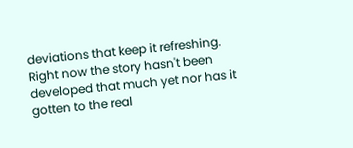deviations that keep it refreshing. Right now the story hasn't been developed that much yet nor has it gotten to the real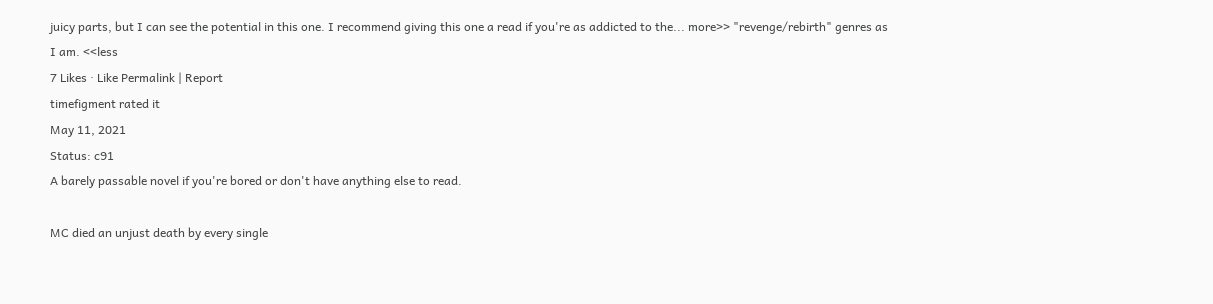juicy parts, but I can see the potential in this one. I recommend giving this one a read if you're as addicted to the... more>> "revenge/rebirth" genres as I am. <<less
7 Likes · Like Permalink | Report
timefigment rated it
May 11, 2021
Status: c91
A barely passable novel if you're bored or don't have anything else to read.

MC died an unjust death by every single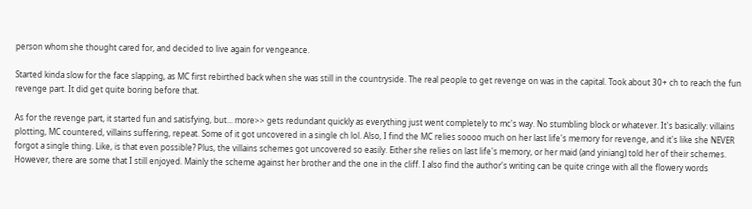person whom she thought cared for, and decided to live again for vengeance.

Started kinda slow for the face slapping, as MC first rebirthed back when she was still in the countryside. The real people to get revenge on was in the capital. Took about 30+ ch to reach the fun revenge part. It did get quite boring before that.

As for the revenge part, it started fun and satisfying, but... more>> gets redundant quickly as everything just went completely to mc's way. No stumbling block or whatever. It's basically: villains plotting, MC countered, villains suffering, repeat. Some of it got uncovered in a single ch lol. Also, I find the MC relies soooo much on her last life's memory for revenge, and it's like she NEVER forgot a single thing. Like, is that even possible? Plus, the villains schemes got uncovered so easily. Either she relies on last life's memory, or her maid (and yiniang) told her of their schemes. However, there are some that I still enjoyed. Mainly the scheme against her brother and the one in the cliff. I also find the author's writing can be quite cringe with all the flowery words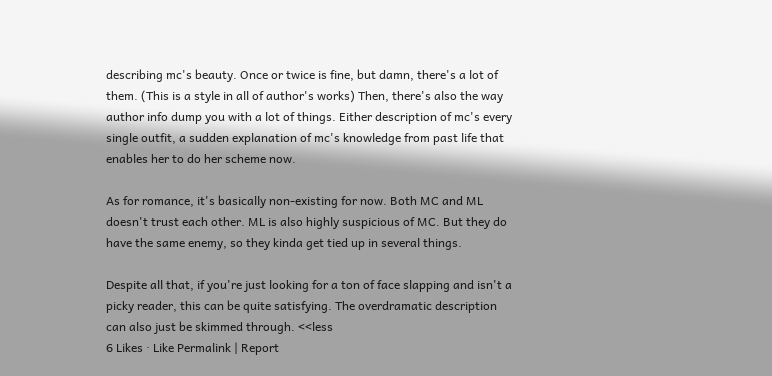describing mc's beauty. Once or twice is fine, but damn, there's a lot of them. (This is a style in all of author's works) Then, there's also the way author info dump you with a lot of things. Either description of mc's every single outfit, a sudden explanation of mc's knowledge from past life that enables her to do her scheme now.

As for romance, it's basically non-existing for now. Both MC and ML doesn't trust each other. ML is also highly suspicious of MC. But they do have the same enemy, so they kinda get tied up in several things.

Despite all that, if you're just looking for a ton of face slapping and isn't a picky reader, this can be quite satisfying. The overdramatic description can also just be skimmed through. <<less
6 Likes · Like Permalink | Report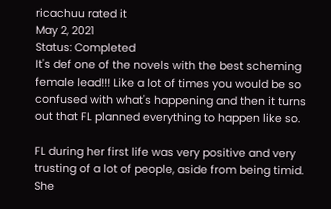ricachuu rated it
May 2, 2021
Status: Completed
It's def one of the novels with the best scheming female lead!!! Like a lot of times you would be so confused with what's happening and then it turns out that FL planned everything to happen like so.

FL during her first life was very positive and very trusting of a lot of people, aside from being timid. She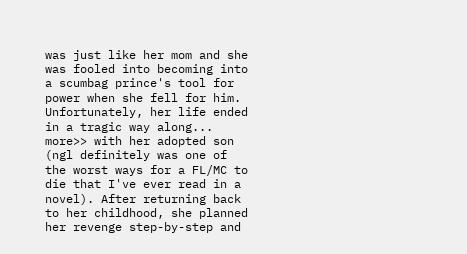was just like her mom and she was fooled into becoming into a scumbag prince's tool for power when she fell for him. Unfortunately, her life ended in a tragic way along... more>> with her adopted son (ngl definitely was one of the worst ways for a FL/MC to die that I've ever read in a novel). After returning back to her childhood, she planned her revenge step-by-step and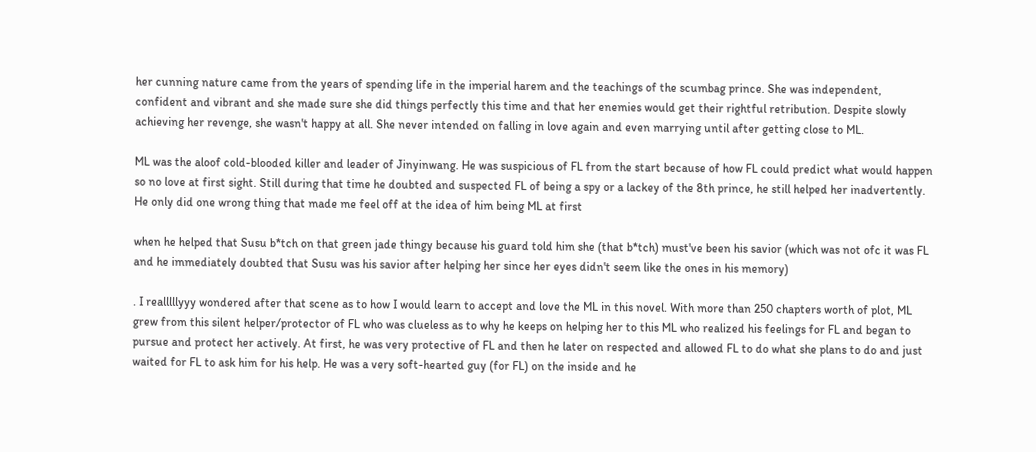her cunning nature came from the years of spending life in the imperial harem and the teachings of the scumbag prince. She was independent, confident and vibrant and she made sure she did things perfectly this time and that her enemies would get their rightful retribution. Despite slowly achieving her revenge, she wasn't happy at all. She never intended on falling in love again and even marrying until after getting close to ML.

ML was the aloof cold-blooded killer and leader of Jinyinwang. He was suspicious of FL from the start because of how FL could predict what would happen so no love at first sight. Still during that time he doubted and suspected FL of being a spy or a lackey of the 8th prince, he still helped her inadvertently. He only did one wrong thing that made me feel off at the idea of him being ML at first

when he helped that Susu b*tch on that green jade thingy because his guard told him she (that b*tch) must've been his savior (which was not ofc it was FL and he immediately doubted that Susu was his savior after helping her since her eyes didn't seem like the ones in his memory)

. I realllllyyy wondered after that scene as to how I would learn to accept and love the ML in this novel. With more than 250 chapters worth of plot, ML grew from this silent helper/protector of FL who was clueless as to why he keeps on helping her to this ML who realized his feelings for FL and began to pursue and protect her actively. At first, he was very protective of FL and then he later on respected and allowed FL to do what she plans to do and just waited for FL to ask him for his help. He was a very soft-hearted guy (for FL) on the inside and he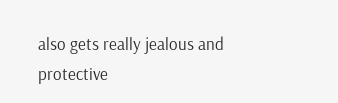also gets really jealous and protective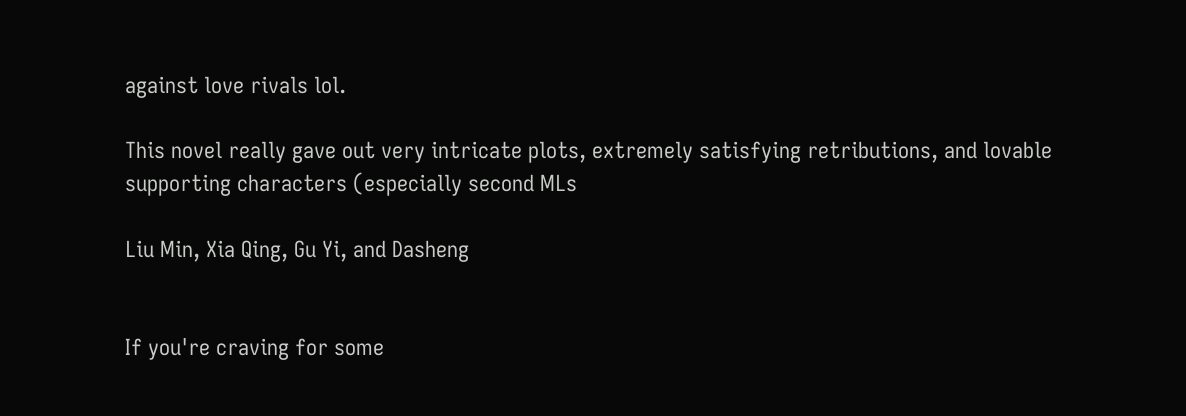against love rivals lol.

This novel really gave out very intricate plots, extremely satisfying retributions, and lovable supporting characters (especially second MLs

Liu Min, Xia Qing, Gu Yi, and Dasheng


If you're craving for some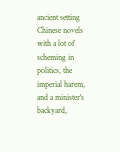ancient setting Chinese novels with a lot of scheming in politics, the imperial harem, and a minister's backyard,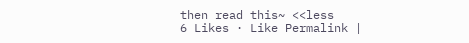then read this~ <<less
6 Likes · Like Permalink |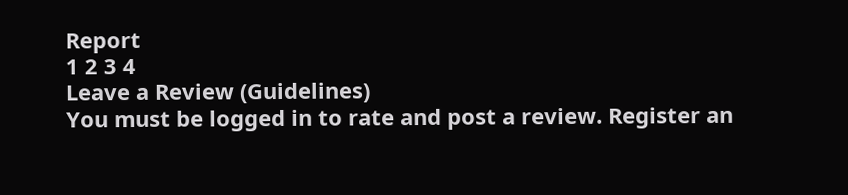Report
1 2 3 4
Leave a Review (Guidelines)
You must be logged in to rate and post a review. Register an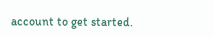account to get started.